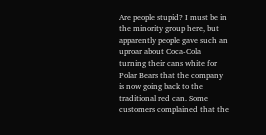Are people stupid? I must be in the minority group here, but apparently people gave such an uproar about Coca-Cola turning their cans white for Polar Bears that the company is now going back to the traditional red can. Some customers complained that the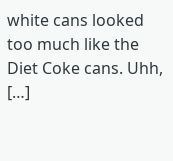white cans looked too much like the Diet Coke cans. Uhh, […]